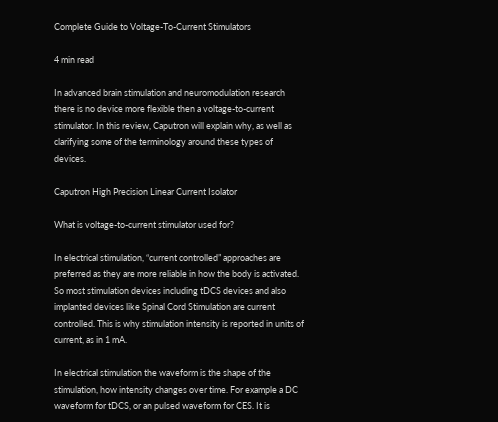Complete Guide to Voltage-To-Current Stimulators

4 min read

In advanced brain stimulation and neuromodulation research there is no device more flexible then a voltage-to-current stimulator. In this review, Caputron will explain why, as well as clarifying some of the terminology around these types of devices.

Caputron High Precision Linear Current Isolator

What is voltage-to-current stimulator used for?

In electrical stimulation, “current controlled” approaches are preferred as they are more reliable in how the body is activated. So most stimulation devices including tDCS devices and also implanted devices like Spinal Cord Stimulation are current controlled. This is why stimulation intensity is reported in units of current, as in 1 mA.

In electrical stimulation the waveform is the shape of the stimulation, how intensity changes over time. For example a DC waveform for tDCS, or an pulsed waveform for CES. It is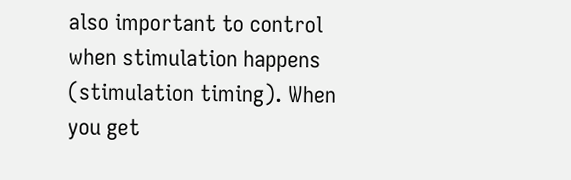also important to control when stimulation happens (stimulation timing). When you get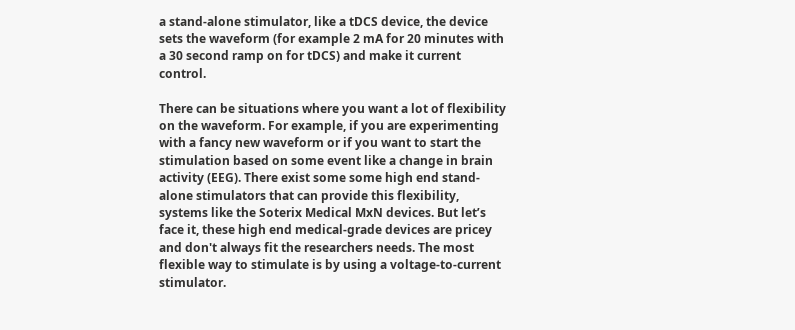a stand-alone stimulator, like a tDCS device, the device sets the waveform (for example 2 mA for 20 minutes with a 30 second ramp on for tDCS) and make it current control.

There can be situations where you want a lot of flexibility on the waveform. For example, if you are experimenting with a fancy new waveform or if you want to start the stimulation based on some event like a change in brain activity (EEG). There exist some some high end stand-alone stimulators that can provide this flexibility, systems like the Soterix Medical MxN devices. But let’s face it, these high end medical-grade devices are pricey and don't always fit the researchers needs. The most flexible way to stimulate is by using a voltage-to-current stimulator.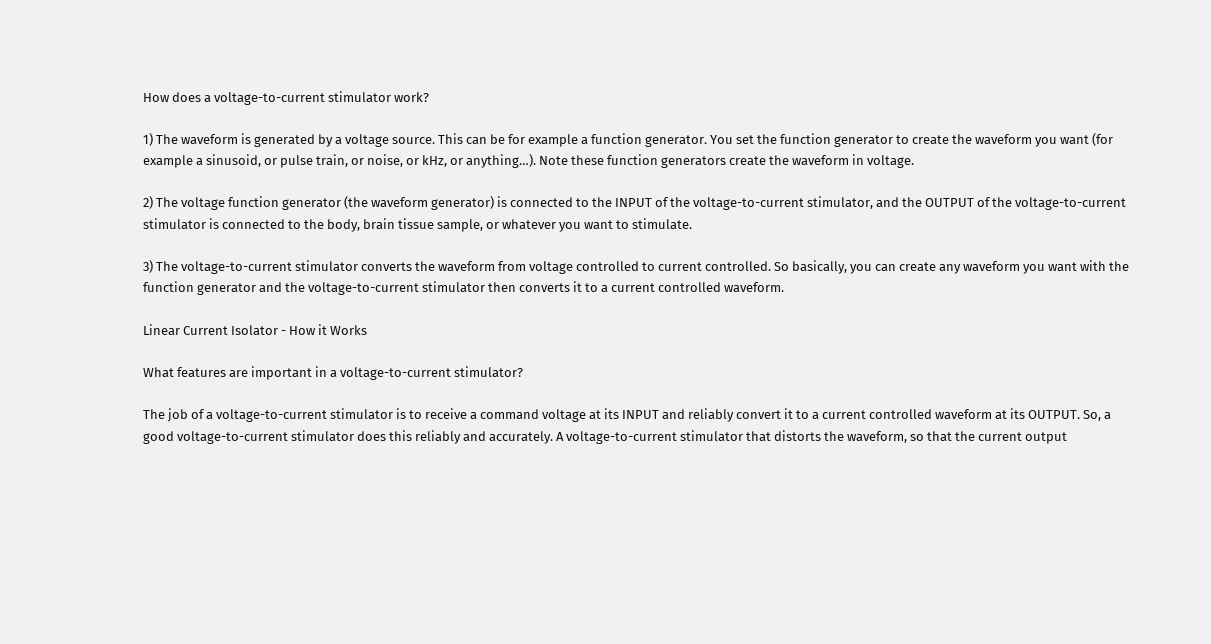How does a voltage-to-current stimulator work?

1) The waveform is generated by a voltage source. This can be for example a function generator. You set the function generator to create the waveform you want (for example a sinusoid, or pulse train, or noise, or kHz, or anything…). Note these function generators create the waveform in voltage.

2) The voltage function generator (the waveform generator) is connected to the INPUT of the voltage-to-current stimulator, and the OUTPUT of the voltage-to-current stimulator is connected to the body, brain tissue sample, or whatever you want to stimulate.

3) The voltage-to-current stimulator converts the waveform from voltage controlled to current controlled. So basically, you can create any waveform you want with the function generator and the voltage-to-current stimulator then converts it to a current controlled waveform.

Linear Current Isolator - How it Works

What features are important in a voltage-to-current stimulator?

The job of a voltage-to-current stimulator is to receive a command voltage at its INPUT and reliably convert it to a current controlled waveform at its OUTPUT. So, a good voltage-to-current stimulator does this reliably and accurately. A voltage-to-current stimulator that distorts the waveform, so that the current output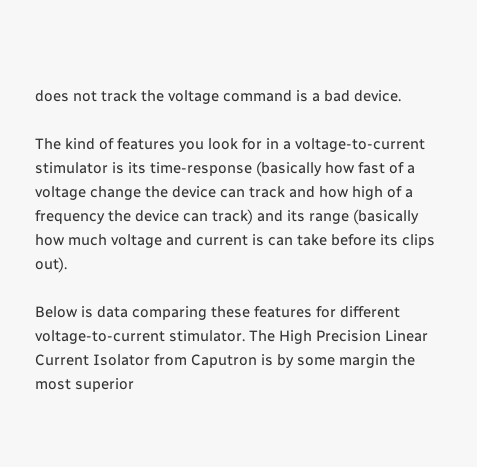does not track the voltage command is a bad device.

The kind of features you look for in a voltage-to-current stimulator is its time-response (basically how fast of a voltage change the device can track and how high of a frequency the device can track) and its range (basically how much voltage and current is can take before its clips out).

Below is data comparing these features for different voltage-to-current stimulator. The High Precision Linear Current Isolator from Caputron is by some margin the most superior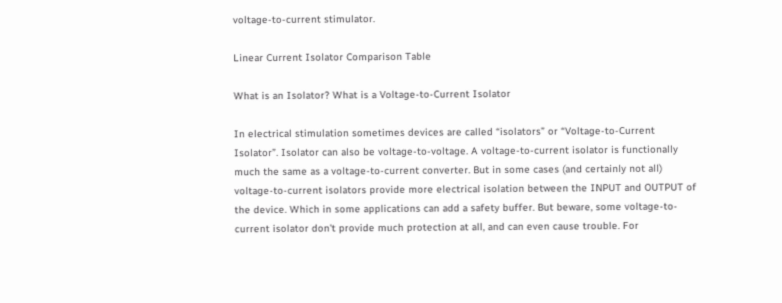voltage-to-current stimulator.

Linear Current Isolator Comparison Table

What is an Isolator? What is a Voltage-to-Current Isolator

In electrical stimulation sometimes devices are called “isolators” or “Voltage-to-Current Isolator”. Isolator can also be voltage-to-voltage. A voltage-to-current isolator is functionally much the same as a voltage-to-current converter. But in some cases (and certainly not all) voltage-to-current isolators provide more electrical isolation between the INPUT and OUTPUT of the device. Which in some applications can add a safety buffer. But beware, some voltage-to-current isolator don't provide much protection at all, and can even cause trouble. For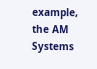example, the AM Systems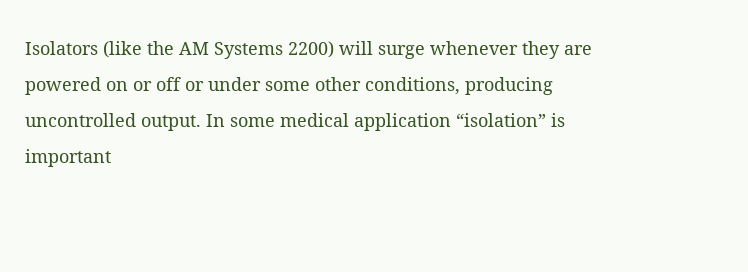Isolators (like the AM Systems 2200) will surge whenever they are powered on or off or under some other conditions, producing uncontrolled output. In some medical application “isolation” is important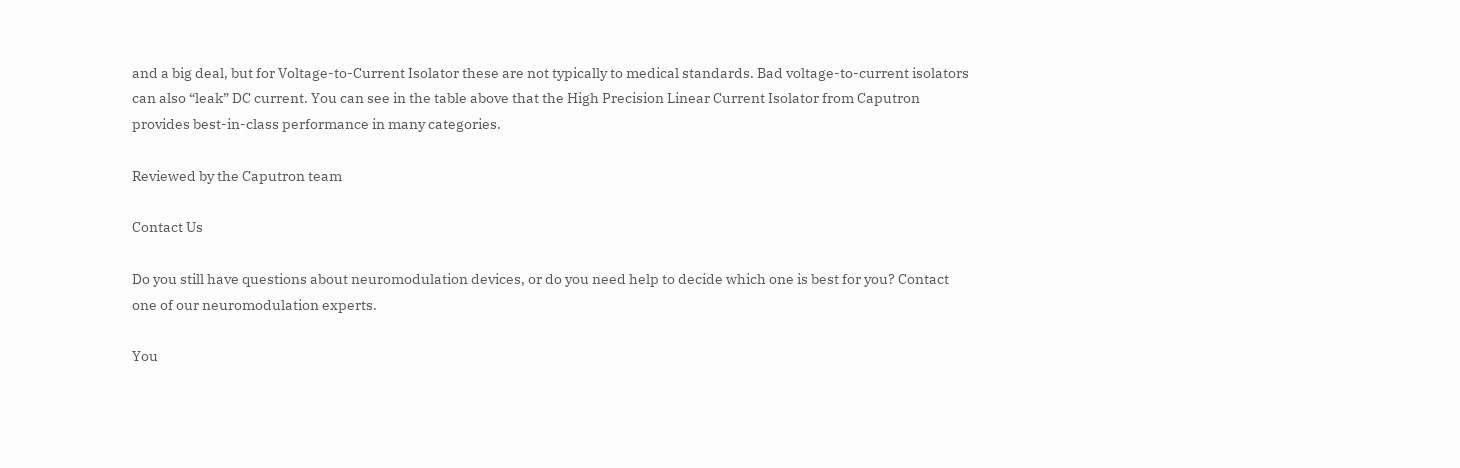and a big deal, but for Voltage-to-Current Isolator these are not typically to medical standards. Bad voltage-to-current isolators can also “leak” DC current. You can see in the table above that the High Precision Linear Current Isolator from Caputron provides best-in-class performance in many categories.

Reviewed by the Caputron team

Contact Us

Do you still have questions about neuromodulation devices, or do you need help to decide which one is best for you? Contact one of our neuromodulation experts.

You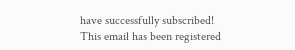have successfully subscribed!
This email has been registered